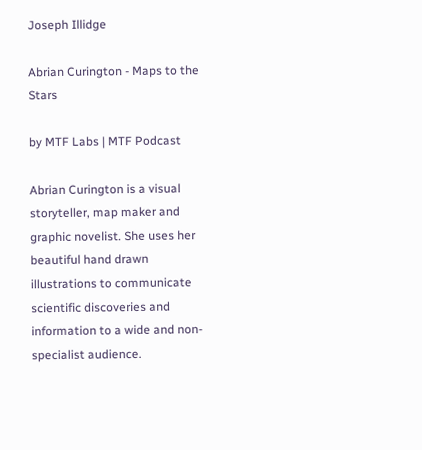Joseph Illidge

Abrian Curington - Maps to the Stars

by MTF Labs | MTF Podcast

Abrian Curington is a visual storyteller, map maker and graphic novelist. She uses her beautiful hand drawn illustrations to communicate scientific discoveries and information to a wide and non-specialist audience.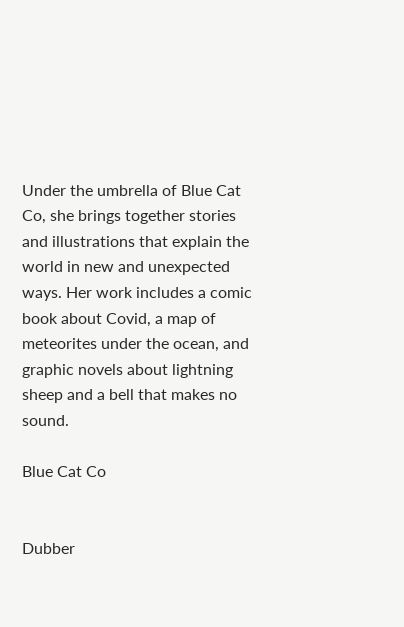Under the umbrella of Blue Cat Co, she brings together stories and illustrations that explain the world in new and unexpected ways. Her work includes a comic book about Covid, a map of meteorites under the ocean, and graphic novels about lightning sheep and a bell that makes no sound.

Blue Cat Co


Dubber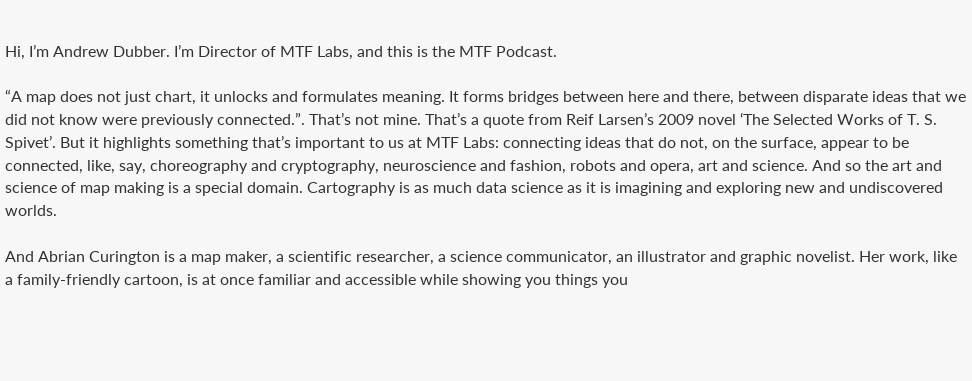Hi, I’m Andrew Dubber. I’m Director of MTF Labs, and this is the MTF Podcast.

“A map does not just chart, it unlocks and formulates meaning. It forms bridges between here and there, between disparate ideas that we did not know were previously connected.”. That’s not mine. That’s a quote from Reif Larsen’s 2009 novel ‘The Selected Works of T. S. Spivet’. But it highlights something that’s important to us at MTF Labs: connecting ideas that do not, on the surface, appear to be connected, like, say, choreography and cryptography, neuroscience and fashion, robots and opera, art and science. And so the art and science of map making is a special domain. Cartography is as much data science as it is imagining and exploring new and undiscovered worlds.

And Abrian Curington is a map maker, a scientific researcher, a science communicator, an illustrator and graphic novelist. Her work, like a family-friendly cartoon, is at once familiar and accessible while showing you things you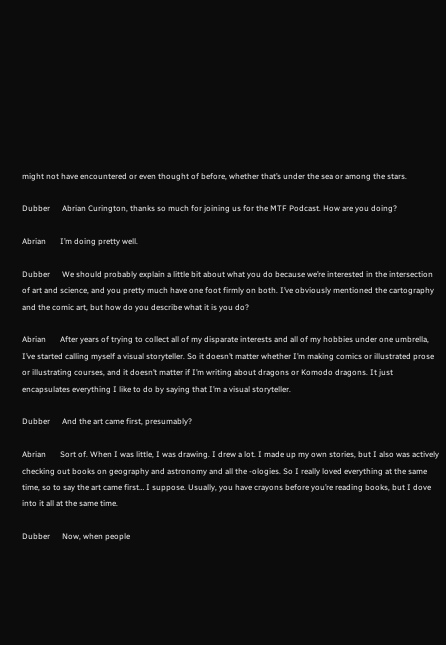might not have encountered or even thought of before, whether that’s under the sea or among the stars.

Dubber      Abrian Curington, thanks so much for joining us for the MTF Podcast. How are you doing?

Abrian       I’m doing pretty well.

Dubber      We should probably explain a little bit about what you do because we’re interested in the intersection of art and science, and you pretty much have one foot firmly on both. I’ve obviously mentioned the cartography and the comic art, but how do you describe what it is you do?

Abrian       After years of trying to collect all of my disparate interests and all of my hobbies under one umbrella, I’ve started calling myself a visual storyteller. So it doesn’t matter whether I’m making comics or illustrated prose or illustrating courses, and it doesn’t matter if I’m writing about dragons or Komodo dragons. It just encapsulates everything I like to do by saying that I’m a visual storyteller.

Dubber      And the art came first, presumably?

Abrian       Sort of. When I was little, I was drawing. I drew a lot. I made up my own stories, but I also was actively checking out books on geography and astronomy and all the -ologies. So I really loved everything at the same time, so to say the art came first… I suppose. Usually, you have crayons before you’re reading books, but I dove into it all at the same time.

Dubber      Now, when people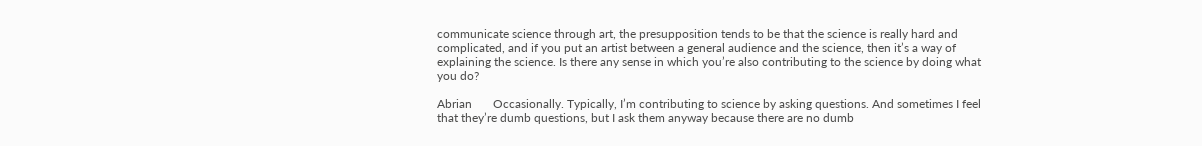communicate science through art, the presupposition tends to be that the science is really hard and complicated, and if you put an artist between a general audience and the science, then it’s a way of explaining the science. Is there any sense in which you’re also contributing to the science by doing what you do?

Abrian       Occasionally. Typically, I’m contributing to science by asking questions. And sometimes I feel that they’re dumb questions, but I ask them anyway because there are no dumb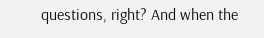questions, right? And when the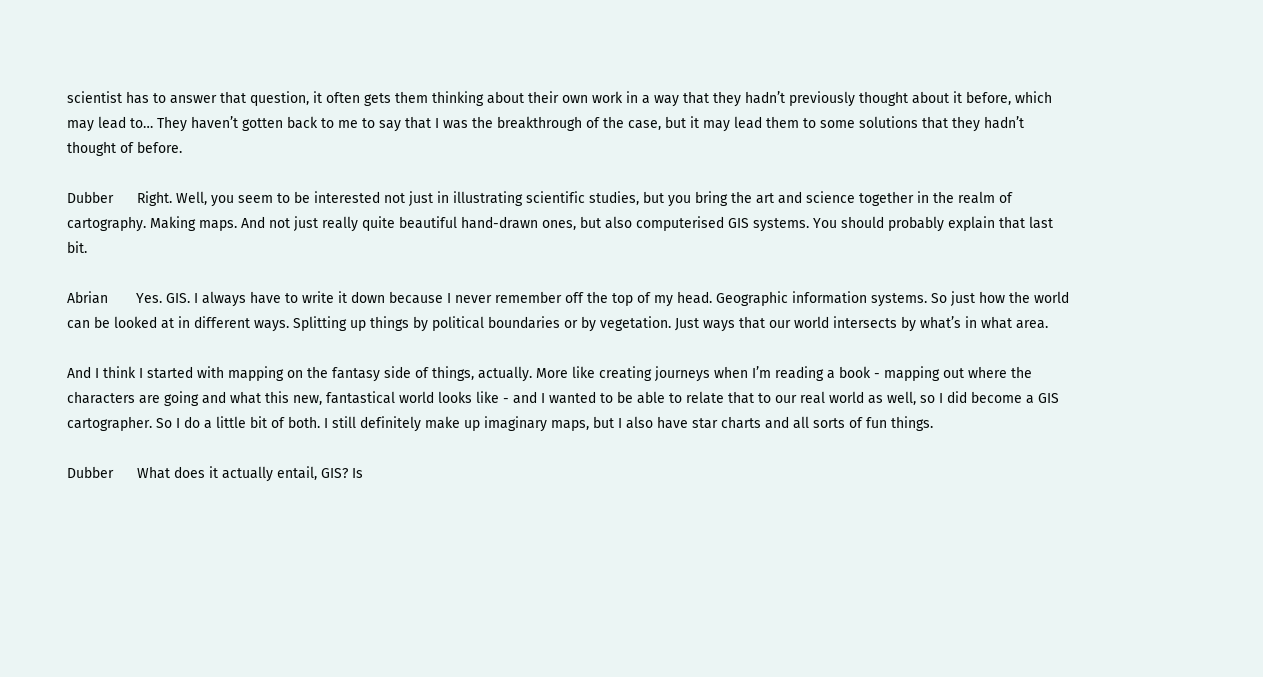scientist has to answer that question, it often gets them thinking about their own work in a way that they hadn’t previously thought about it before, which may lead to… They haven’t gotten back to me to say that I was the breakthrough of the case, but it may lead them to some solutions that they hadn’t thought of before.

Dubber      Right. Well, you seem to be interested not just in illustrating scientific studies, but you bring the art and science together in the realm of cartography. Making maps. And not just really quite beautiful hand-drawn ones, but also computerised GIS systems. You should probably explain that last bit.

Abrian       Yes. GIS. I always have to write it down because I never remember off the top of my head. Geographic information systems. So just how the world can be looked at in different ways. Splitting up things by political boundaries or by vegetation. Just ways that our world intersects by what’s in what area.

And I think I started with mapping on the fantasy side of things, actually. More like creating journeys when I’m reading a book - mapping out where the characters are going and what this new, fantastical world looks like - and I wanted to be able to relate that to our real world as well, so I did become a GIS cartographer. So I do a little bit of both. I still definitely make up imaginary maps, but I also have star charts and all sorts of fun things.

Dubber      What does it actually entail, GIS? Is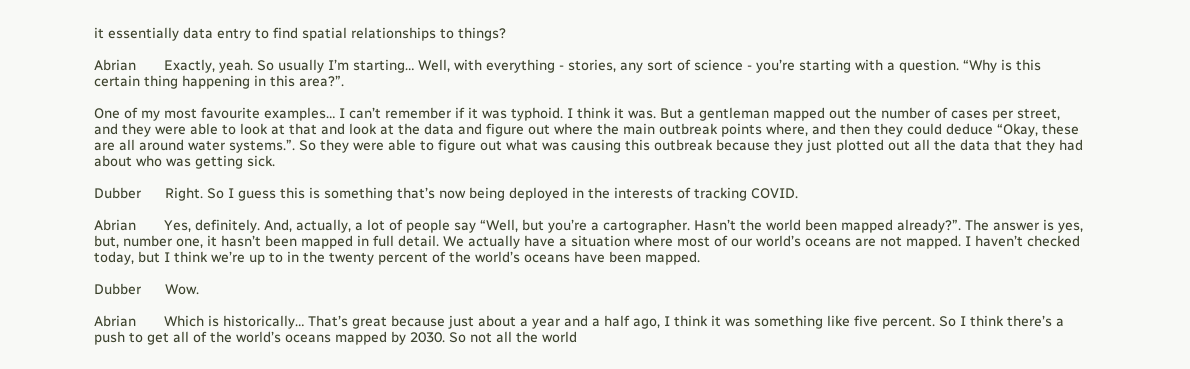it essentially data entry to find spatial relationships to things?

Abrian       Exactly, yeah. So usually I’m starting… Well, with everything - stories, any sort of science - you’re starting with a question. “Why is this certain thing happening in this area?”.

One of my most favourite examples… I can’t remember if it was typhoid. I think it was. But a gentleman mapped out the number of cases per street, and they were able to look at that and look at the data and figure out where the main outbreak points where, and then they could deduce “Okay, these are all around water systems.”. So they were able to figure out what was causing this outbreak because they just plotted out all the data that they had about who was getting sick.

Dubber      Right. So I guess this is something that’s now being deployed in the interests of tracking COVID.

Abrian       Yes, definitely. And, actually, a lot of people say “Well, but you’re a cartographer. Hasn’t the world been mapped already?”. The answer is yes, but, number one, it hasn’t been mapped in full detail. We actually have a situation where most of our world’s oceans are not mapped. I haven’t checked today, but I think we’re up to in the twenty percent of the world’s oceans have been mapped.

Dubber      Wow.

Abrian       Which is historically… That’s great because just about a year and a half ago, I think it was something like five percent. So I think there’s a push to get all of the world’s oceans mapped by 2030. So not all the world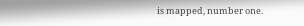is mapped, number one.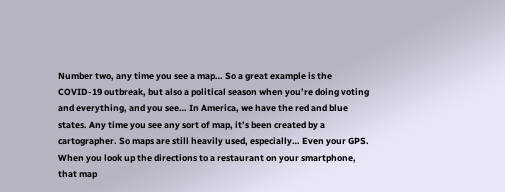Number two, any time you see a map… So a great example is the COVID-19 outbreak, but also a political season when you’re doing voting and everything, and you see… In America, we have the red and blue states. Any time you see any sort of map, it’s been created by a cartographer. So maps are still heavily used, especially… Even your GPS. When you look up the directions to a restaurant on your smartphone, that map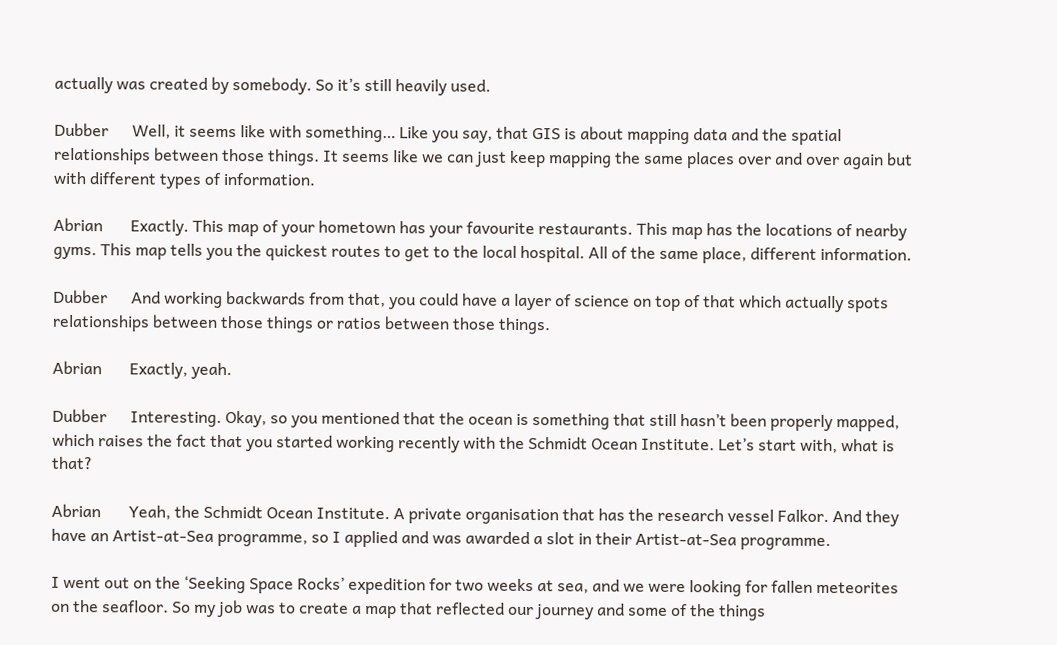actually was created by somebody. So it’s still heavily used.

Dubber      Well, it seems like with something… Like you say, that GIS is about mapping data and the spatial relationships between those things. It seems like we can just keep mapping the same places over and over again but with different types of information.

Abrian       Exactly. This map of your hometown has your favourite restaurants. This map has the locations of nearby gyms. This map tells you the quickest routes to get to the local hospital. All of the same place, different information.

Dubber      And working backwards from that, you could have a layer of science on top of that which actually spots relationships between those things or ratios between those things.

Abrian       Exactly, yeah.

Dubber      Interesting. Okay, so you mentioned that the ocean is something that still hasn’t been properly mapped, which raises the fact that you started working recently with the Schmidt Ocean Institute. Let’s start with, what is that?

Abrian       Yeah, the Schmidt Ocean Institute. A private organisation that has the research vessel Falkor. And they have an Artist-at-Sea programme, so I applied and was awarded a slot in their Artist-at-Sea programme.

I went out on the ‘Seeking Space Rocks’ expedition for two weeks at sea, and we were looking for fallen meteorites on the seafloor. So my job was to create a map that reflected our journey and some of the things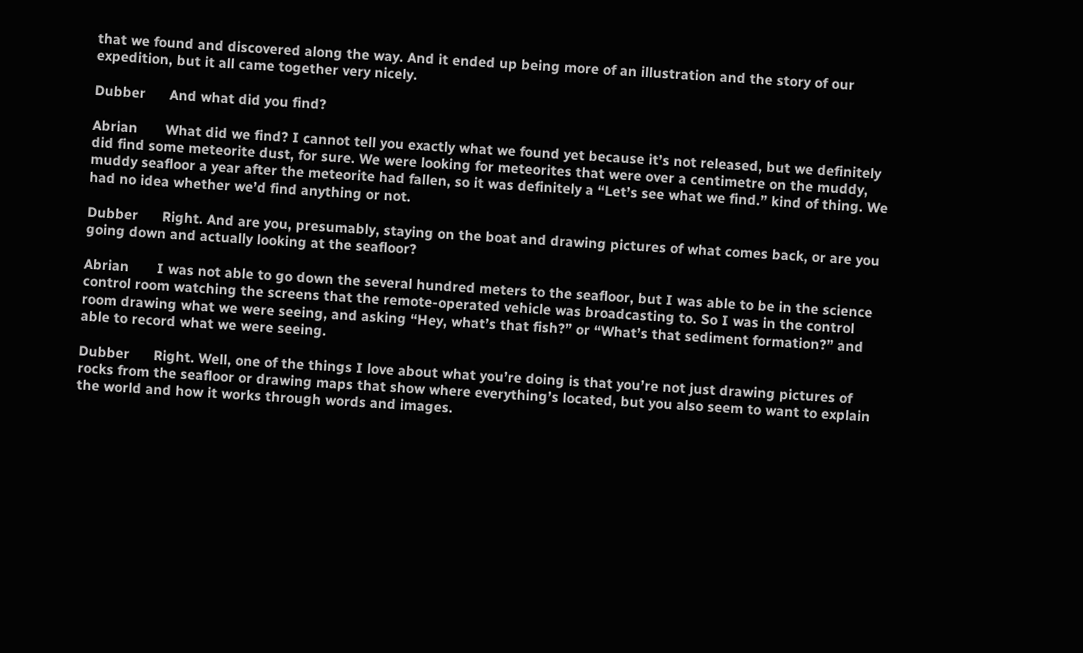that we found and discovered along the way. And it ended up being more of an illustration and the story of our expedition, but it all came together very nicely.

Dubber      And what did you find?

Abrian       What did we find? I cannot tell you exactly what we found yet because it’s not released, but we definitely did find some meteorite dust, for sure. We were looking for meteorites that were over a centimetre on the muddy, muddy seafloor a year after the meteorite had fallen, so it was definitely a “Let’s see what we find.” kind of thing. We had no idea whether we’d find anything or not.

Dubber      Right. And are you, presumably, staying on the boat and drawing pictures of what comes back, or are you going down and actually looking at the seafloor?

Abrian       I was not able to go down the several hundred meters to the seafloor, but I was able to be in the science control room watching the screens that the remote-operated vehicle was broadcasting to. So I was in the control room drawing what we were seeing, and asking “Hey, what’s that fish?” or “What’s that sediment formation?” and able to record what we were seeing.

Dubber      Right. Well, one of the things I love about what you’re doing is that you’re not just drawing pictures of rocks from the seafloor or drawing maps that show where everything’s located, but you also seem to want to explain the world and how it works through words and images.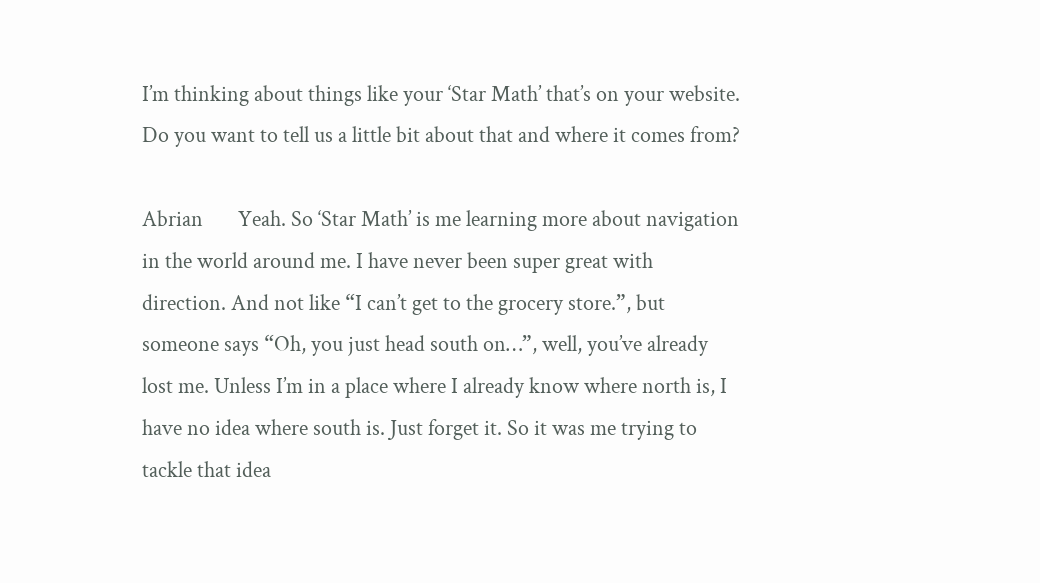I’m thinking about things like your ‘Star Math’ that’s on your website. Do you want to tell us a little bit about that and where it comes from?

Abrian       Yeah. So ‘Star Math’ is me learning more about navigation in the world around me. I have never been super great with direction. And not like “I can’t get to the grocery store.”, but someone says “Oh, you just head south on…”, well, you’ve already lost me. Unless I’m in a place where I already know where north is, I have no idea where south is. Just forget it. So it was me trying to tackle that idea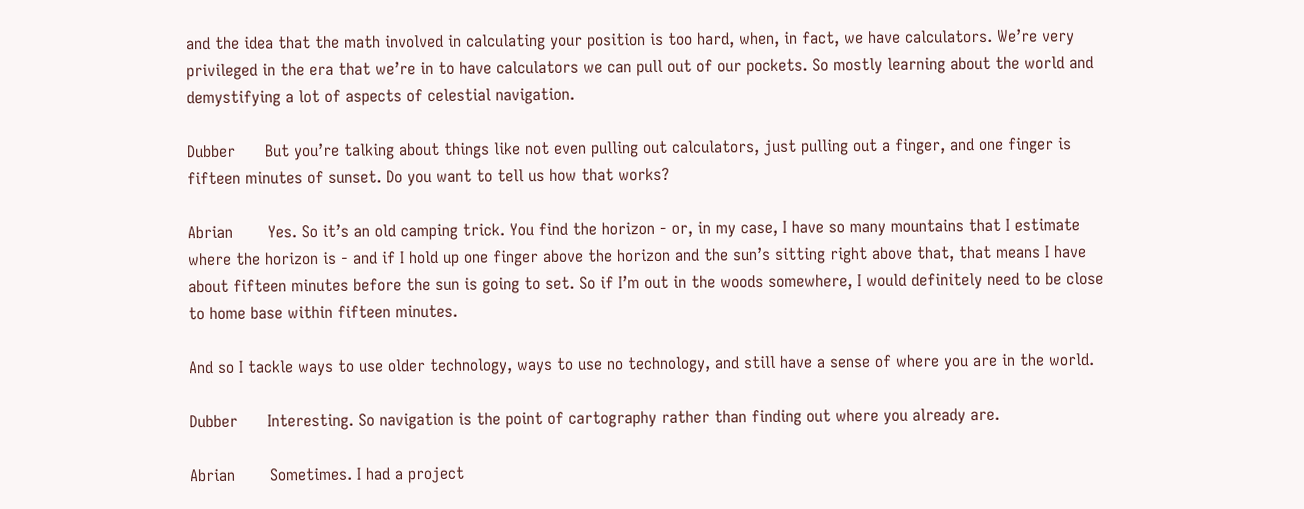and the idea that the math involved in calculating your position is too hard, when, in fact, we have calculators. We’re very privileged in the era that we’re in to have calculators we can pull out of our pockets. So mostly learning about the world and demystifying a lot of aspects of celestial navigation.

Dubber      But you’re talking about things like not even pulling out calculators, just pulling out a finger, and one finger is fifteen minutes of sunset. Do you want to tell us how that works?

Abrian       Yes. So it’s an old camping trick. You find the horizon - or, in my case, I have so many mountains that I estimate where the horizon is - and if I hold up one finger above the horizon and the sun’s sitting right above that, that means I have about fifteen minutes before the sun is going to set. So if I’m out in the woods somewhere, I would definitely need to be close to home base within fifteen minutes.

And so I tackle ways to use older technology, ways to use no technology, and still have a sense of where you are in the world.

Dubber      Interesting. So navigation is the point of cartography rather than finding out where you already are.

Abrian       Sometimes. I had a project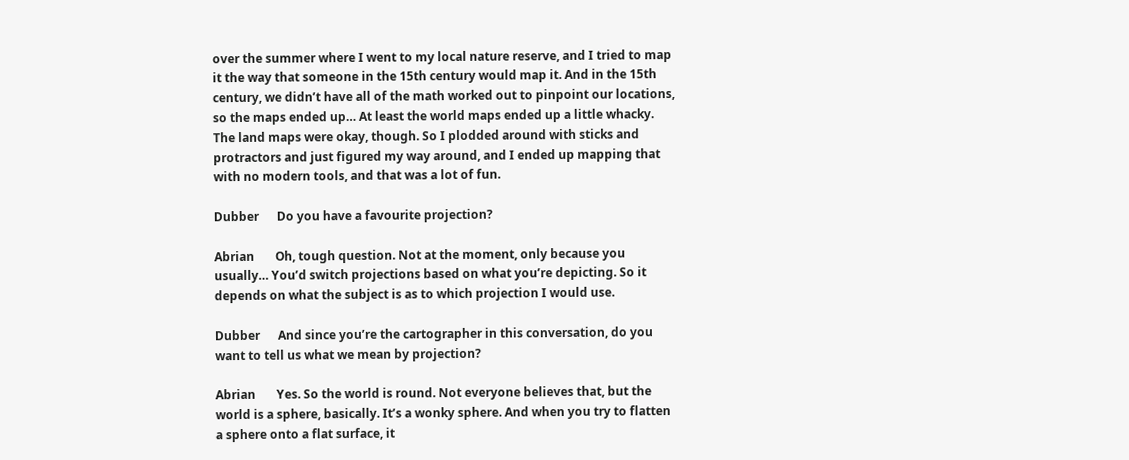over the summer where I went to my local nature reserve, and I tried to map it the way that someone in the 15th century would map it. And in the 15th century, we didn’t have all of the math worked out to pinpoint our locations, so the maps ended up… At least the world maps ended up a little whacky. The land maps were okay, though. So I plodded around with sticks and protractors and just figured my way around, and I ended up mapping that with no modern tools, and that was a lot of fun.

Dubber      Do you have a favourite projection?

Abrian       Oh, tough question. Not at the moment, only because you usually… You’d switch projections based on what you’re depicting. So it depends on what the subject is as to which projection I would use.

Dubber      And since you’re the cartographer in this conversation, do you want to tell us what we mean by projection?

Abrian       Yes. So the world is round. Not everyone believes that, but the world is a sphere, basically. It’s a wonky sphere. And when you try to flatten a sphere onto a flat surface, it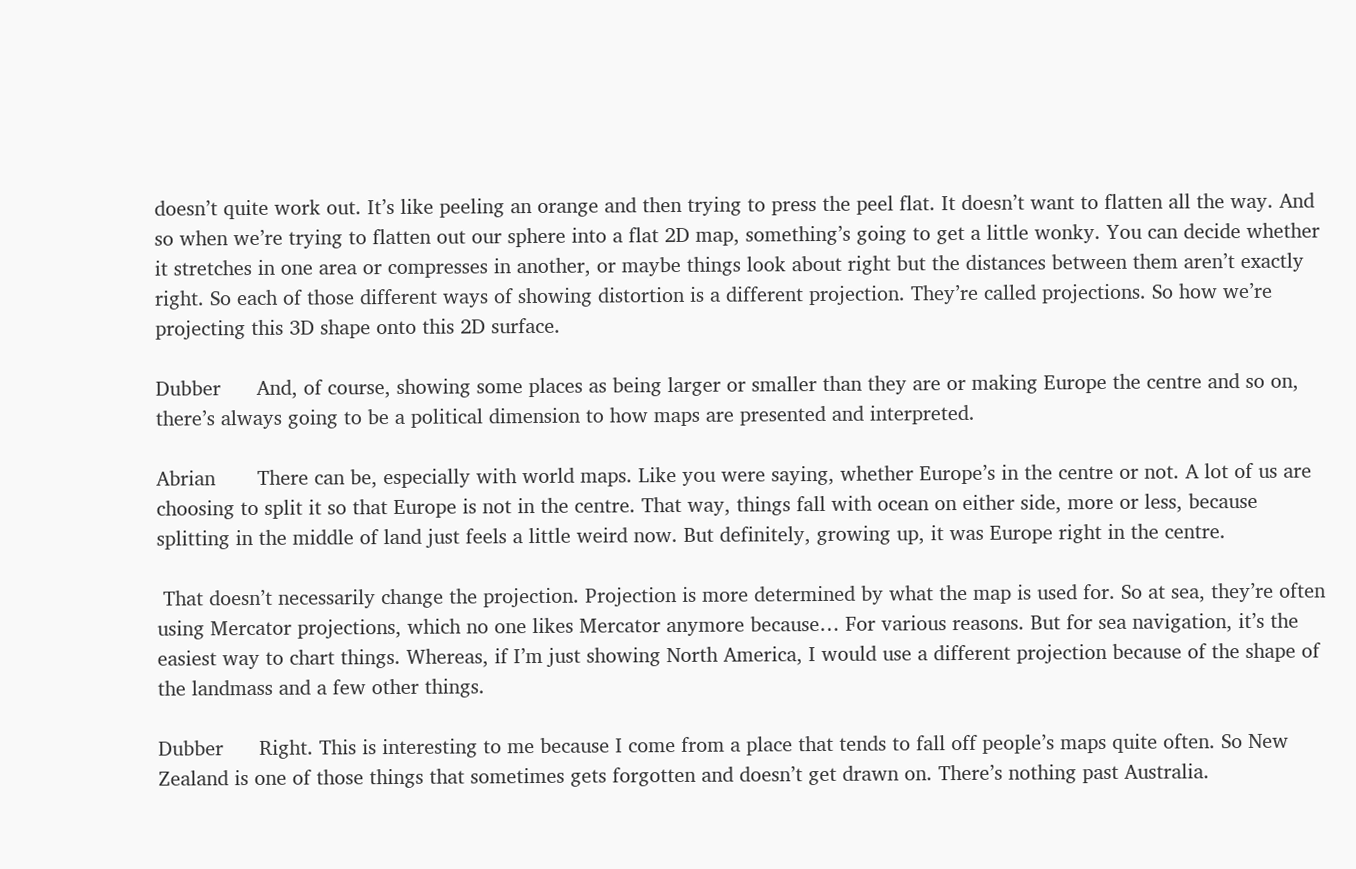doesn’t quite work out. It’s like peeling an orange and then trying to press the peel flat. It doesn’t want to flatten all the way. And so when we’re trying to flatten out our sphere into a flat 2D map, something’s going to get a little wonky. You can decide whether it stretches in one area or compresses in another, or maybe things look about right but the distances between them aren’t exactly right. So each of those different ways of showing distortion is a different projection. They’re called projections. So how we’re projecting this 3D shape onto this 2D surface.

Dubber      And, of course, showing some places as being larger or smaller than they are or making Europe the centre and so on, there’s always going to be a political dimension to how maps are presented and interpreted.

Abrian       There can be, especially with world maps. Like you were saying, whether Europe’s in the centre or not. A lot of us are choosing to split it so that Europe is not in the centre. That way, things fall with ocean on either side, more or less, because splitting in the middle of land just feels a little weird now. But definitely, growing up, it was Europe right in the centre.

 That doesn’t necessarily change the projection. Projection is more determined by what the map is used for. So at sea, they’re often using Mercator projections, which no one likes Mercator anymore because… For various reasons. But for sea navigation, it’s the easiest way to chart things. Whereas, if I’m just showing North America, I would use a different projection because of the shape of the landmass and a few other things.

Dubber      Right. This is interesting to me because I come from a place that tends to fall off people’s maps quite often. So New Zealand is one of those things that sometimes gets forgotten and doesn’t get drawn on. There’s nothing past Australia.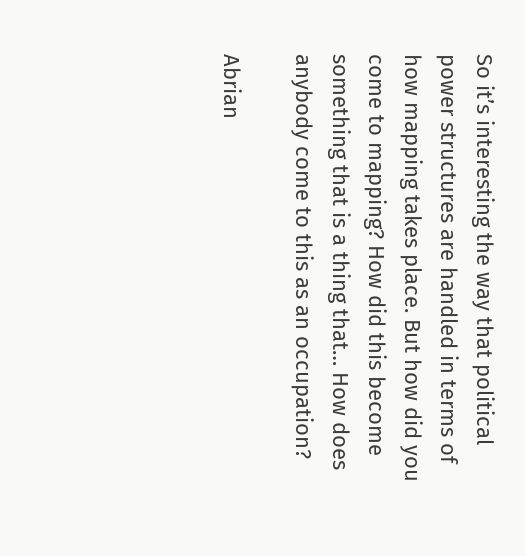So it’s interesting the way that political power structures are handled in terms of how mapping takes place. But how did you come to mapping? How did this become something that is a thing that… How does anybody come to this as an occupation?

Abrian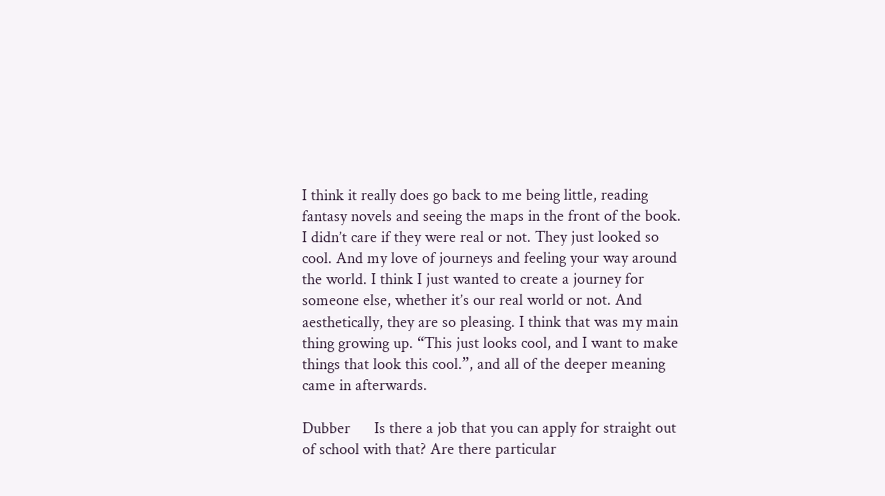I think it really does go back to me being little, reading fantasy novels and seeing the maps in the front of the book. I didn’t care if they were real or not. They just looked so cool. And my love of journeys and feeling your way around the world. I think I just wanted to create a journey for someone else, whether it’s our real world or not. And aesthetically, they are so pleasing. I think that was my main thing growing up. “This just looks cool, and I want to make things that look this cool.”, and all of the deeper meaning came in afterwards.

Dubber      Is there a job that you can apply for straight out of school with that? Are there particular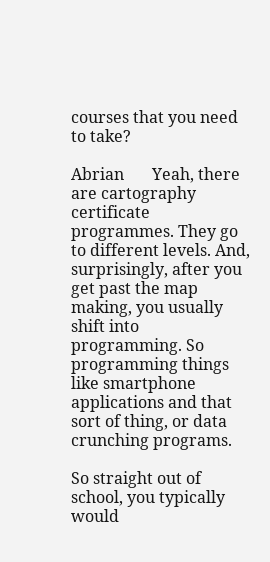courses that you need to take?

Abrian       Yeah, there are cartography certificate programmes. They go to different levels. And, surprisingly, after you get past the map making, you usually shift into programming. So programming things like smartphone applications and that sort of thing, or data crunching programs.

So straight out of school, you typically would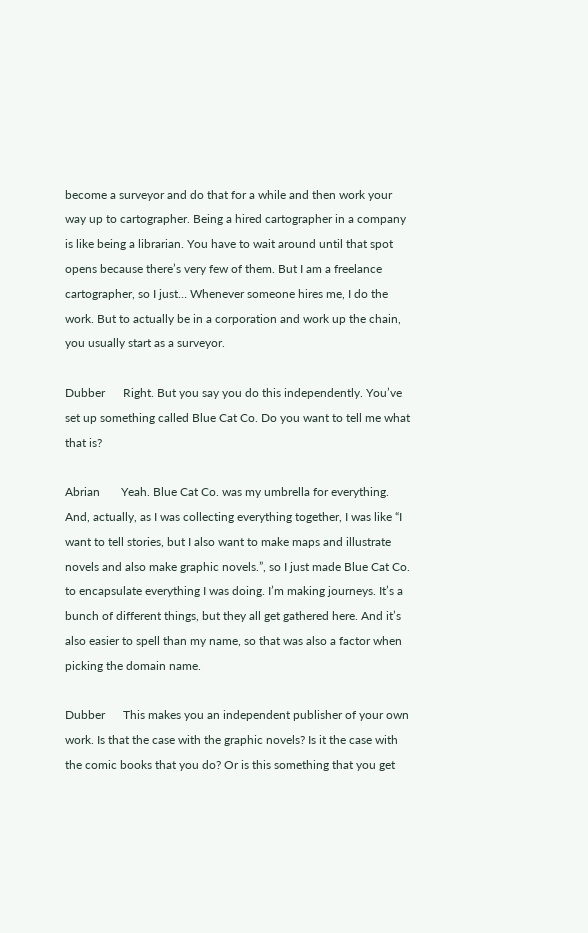become a surveyor and do that for a while and then work your way up to cartographer. Being a hired cartographer in a company is like being a librarian. You have to wait around until that spot opens because there’s very few of them. But I am a freelance cartographer, so I just… Whenever someone hires me, I do the work. But to actually be in a corporation and work up the chain, you usually start as a surveyor.

Dubber      Right. But you say you do this independently. You’ve set up something called Blue Cat Co. Do you want to tell me what that is?

Abrian       Yeah. Blue Cat Co. was my umbrella for everything. And, actually, as I was collecting everything together, I was like “I want to tell stories, but I also want to make maps and illustrate novels and also make graphic novels.”, so I just made Blue Cat Co. to encapsulate everything I was doing. I’m making journeys. It’s a bunch of different things, but they all get gathered here. And it’s also easier to spell than my name, so that was also a factor when picking the domain name.

Dubber      This makes you an independent publisher of your own work. Is that the case with the graphic novels? Is it the case with the comic books that you do? Or is this something that you get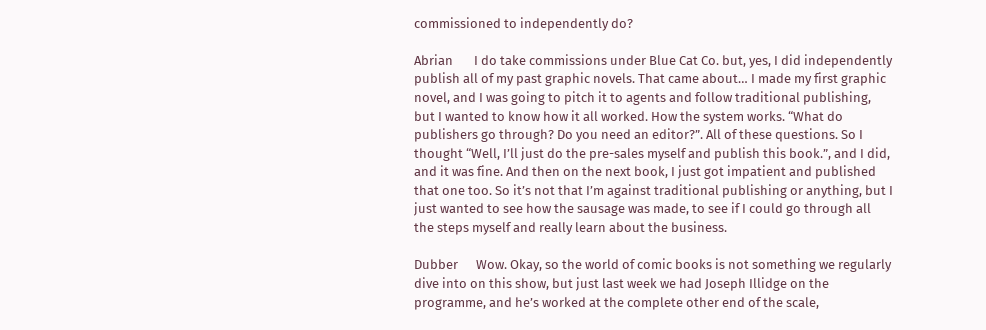commissioned to independently do?

Abrian       I do take commissions under Blue Cat Co. but, yes, I did independently publish all of my past graphic novels. That came about… I made my first graphic novel, and I was going to pitch it to agents and follow traditional publishing, but I wanted to know how it all worked. How the system works. “What do publishers go through? Do you need an editor?”. All of these questions. So I thought “Well, I’ll just do the pre-sales myself and publish this book.”, and I did, and it was fine. And then on the next book, I just got impatient and published that one too. So it’s not that I’m against traditional publishing or anything, but I just wanted to see how the sausage was made, to see if I could go through all the steps myself and really learn about the business.

Dubber      Wow. Okay, so the world of comic books is not something we regularly dive into on this show, but just last week we had Joseph Illidge on the programme, and he’s worked at the complete other end of the scale,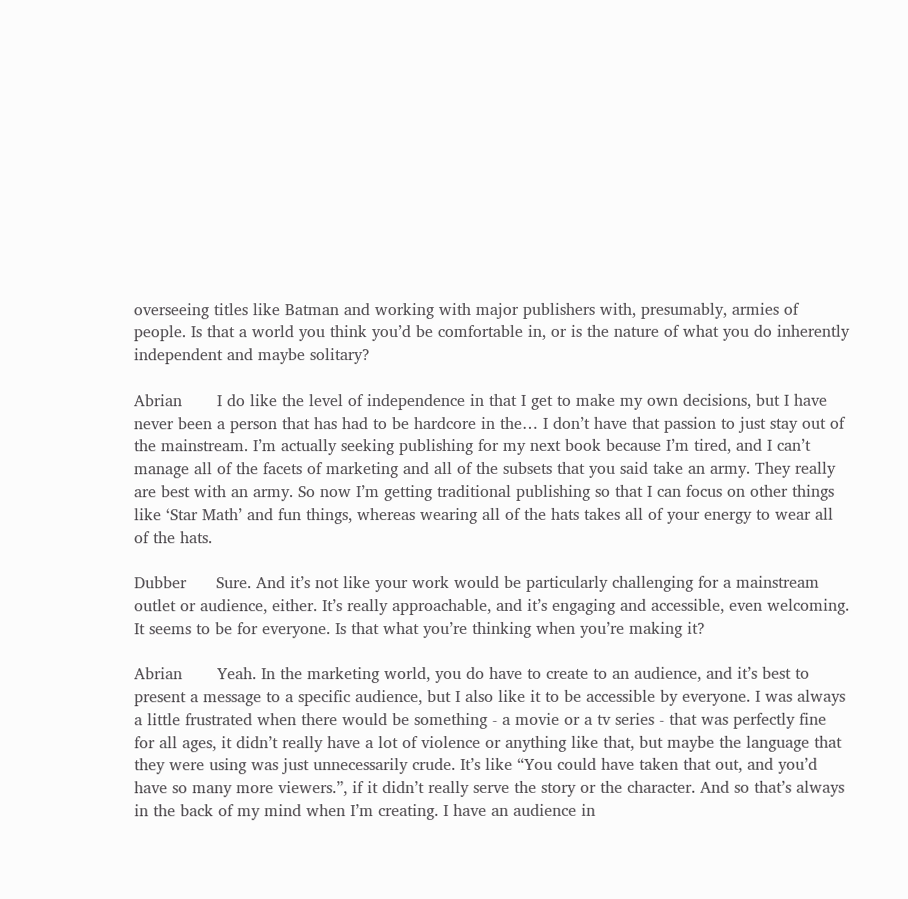overseeing titles like Batman and working with major publishers with, presumably, armies of people. Is that a world you think you’d be comfortable in, or is the nature of what you do inherently independent and maybe solitary?

Abrian       I do like the level of independence in that I get to make my own decisions, but I have never been a person that has had to be hardcore in the… I don’t have that passion to just stay out of the mainstream. I’m actually seeking publishing for my next book because I’m tired, and I can’t manage all of the facets of marketing and all of the subsets that you said take an army. They really are best with an army. So now I’m getting traditional publishing so that I can focus on other things like ‘Star Math’ and fun things, whereas wearing all of the hats takes all of your energy to wear all of the hats.

Dubber      Sure. And it’s not like your work would be particularly challenging for a mainstream outlet or audience, either. It’s really approachable, and it’s engaging and accessible, even welcoming. It seems to be for everyone. Is that what you’re thinking when you’re making it?

Abrian       Yeah. In the marketing world, you do have to create to an audience, and it’s best to present a message to a specific audience, but I also like it to be accessible by everyone. I was always a little frustrated when there would be something - a movie or a tv series - that was perfectly fine for all ages, it didn’t really have a lot of violence or anything like that, but maybe the language that they were using was just unnecessarily crude. It’s like “You could have taken that out, and you’d have so many more viewers.”, if it didn’t really serve the story or the character. And so that’s always in the back of my mind when I’m creating. I have an audience in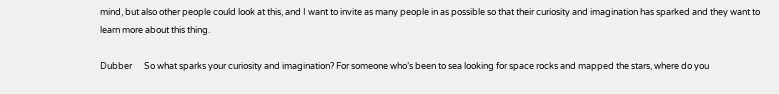mind, but also other people could look at this, and I want to invite as many people in as possible so that their curiosity and imagination has sparked and they want to learn more about this thing.

Dubber      So what sparks your curiosity and imagination? For someone who’s been to sea looking for space rocks and mapped the stars, where do you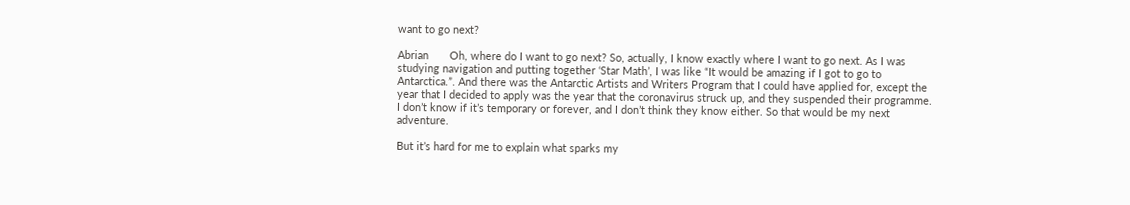want to go next?

Abrian       Oh, where do I want to go next? So, actually, I know exactly where I want to go next. As I was studying navigation and putting together ‘Star Math’, I was like “It would be amazing if I got to go to Antarctica.”. And there was the Antarctic Artists and Writers Program that I could have applied for, except the year that I decided to apply was the year that the coronavirus struck up, and they suspended their programme. I don’t know if it’s temporary or forever, and I don’t think they know either. So that would be my next adventure.

But it’s hard for me to explain what sparks my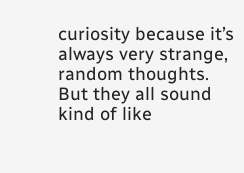curiosity because it’s always very strange, random thoughts. But they all sound kind of like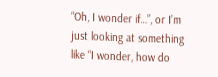“Oh, I wonder if…”, or I’m just looking at something like “I wonder, how do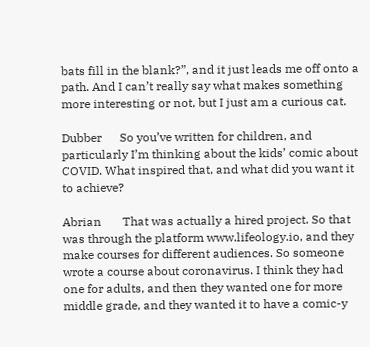bats fill in the blank?”, and it just leads me off onto a path. And I can’t really say what makes something more interesting or not, but I just am a curious cat.

Dubber      So you’ve written for children, and particularly I’m thinking about the kids’ comic about COVID. What inspired that, and what did you want it to achieve?

Abrian       That was actually a hired project. So that was through the platform www.lifeology.io, and they make courses for different audiences. So someone wrote a course about coronavirus. I think they had one for adults, and then they wanted one for more middle grade, and they wanted it to have a comic-y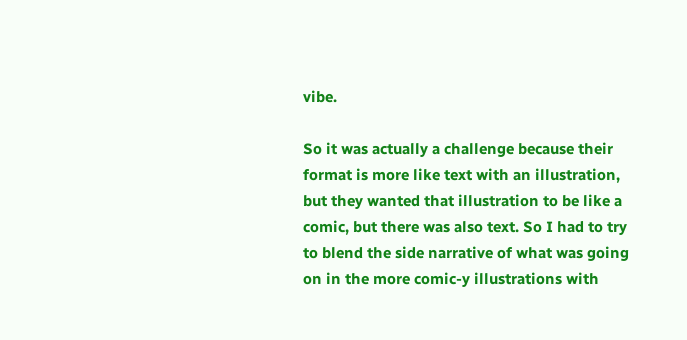vibe.

So it was actually a challenge because their format is more like text with an illustration, but they wanted that illustration to be like a comic, but there was also text. So I had to try to blend the side narrative of what was going on in the more comic-y illustrations with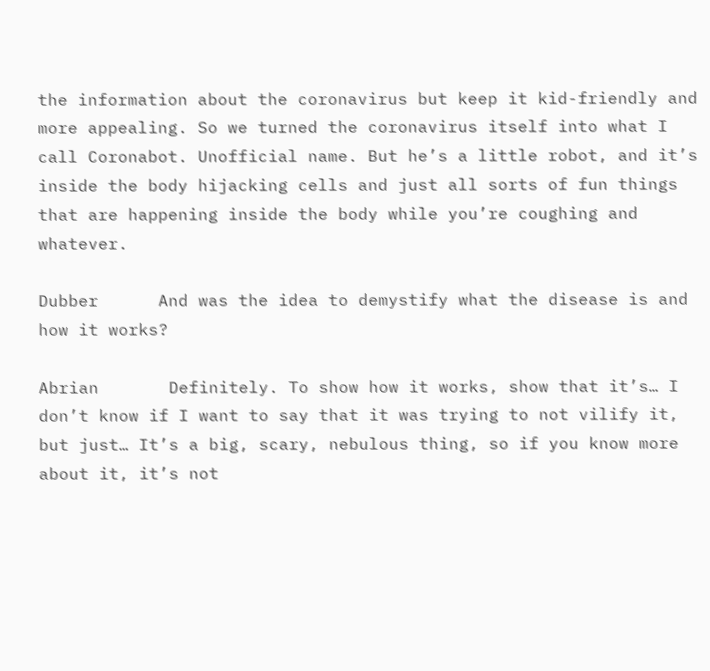the information about the coronavirus but keep it kid-friendly and more appealing. So we turned the coronavirus itself into what I call Coronabot. Unofficial name. But he’s a little robot, and it’s inside the body hijacking cells and just all sorts of fun things that are happening inside the body while you’re coughing and whatever.

Dubber      And was the idea to demystify what the disease is and how it works?

Abrian       Definitely. To show how it works, show that it’s… I don’t know if I want to say that it was trying to not vilify it, but just… It’s a big, scary, nebulous thing, so if you know more about it, it’s not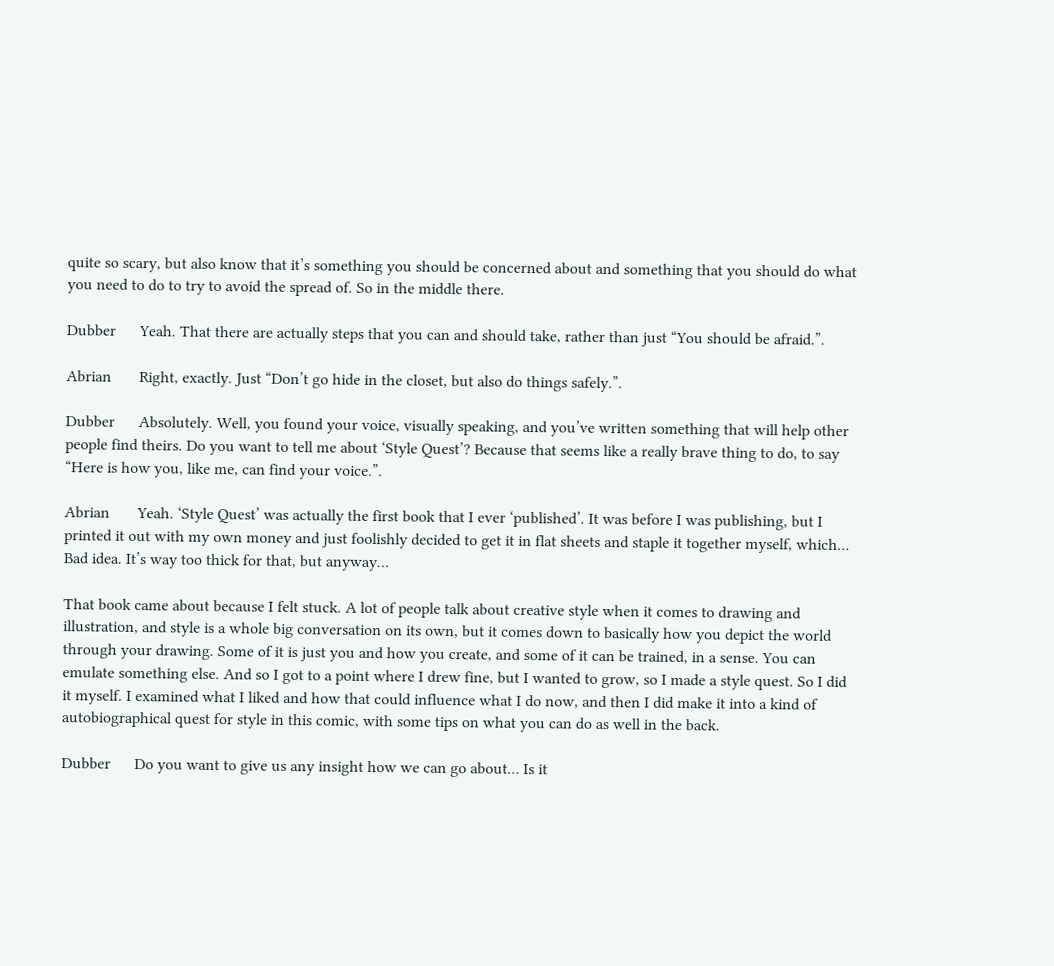quite so scary, but also know that it’s something you should be concerned about and something that you should do what you need to do to try to avoid the spread of. So in the middle there.

Dubber      Yeah. That there are actually steps that you can and should take, rather than just “You should be afraid.”.

Abrian       Right, exactly. Just “Don’t go hide in the closet, but also do things safely.”.

Dubber      Absolutely. Well, you found your voice, visually speaking, and you’ve written something that will help other people find theirs. Do you want to tell me about ‘Style Quest’? Because that seems like a really brave thing to do, to say “Here is how you, like me, can find your voice.”.

Abrian       Yeah. ‘Style Quest’ was actually the first book that I ever ‘published’. It was before I was publishing, but I printed it out with my own money and just foolishly decided to get it in flat sheets and staple it together myself, which… Bad idea. It’s way too thick for that, but anyway…

That book came about because I felt stuck. A lot of people talk about creative style when it comes to drawing and illustration, and style is a whole big conversation on its own, but it comes down to basically how you depict the world through your drawing. Some of it is just you and how you create, and some of it can be trained, in a sense. You can emulate something else. And so I got to a point where I drew fine, but I wanted to grow, so I made a style quest. So I did it myself. I examined what I liked and how that could influence what I do now, and then I did make it into a kind of autobiographical quest for style in this comic, with some tips on what you can do as well in the back.

Dubber      Do you want to give us any insight how we can go about… Is it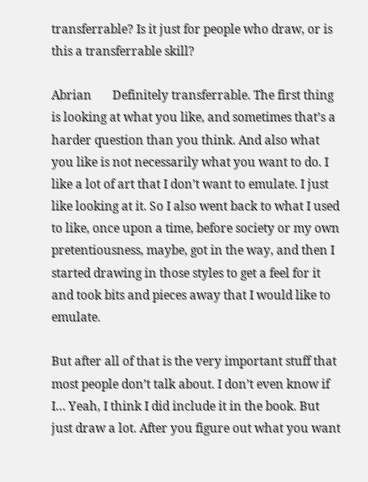transferrable? Is it just for people who draw, or is this a transferrable skill?

Abrian       Definitely transferrable. The first thing is looking at what you like, and sometimes that’s a harder question than you think. And also what you like is not necessarily what you want to do. I like a lot of art that I don’t want to emulate. I just like looking at it. So I also went back to what I used to like, once upon a time, before society or my own pretentiousness, maybe, got in the way, and then I started drawing in those styles to get a feel for it and took bits and pieces away that I would like to emulate.

But after all of that is the very important stuff that most people don’t talk about. I don’t even know if I… Yeah, I think I did include it in the book. But just draw a lot. After you figure out what you want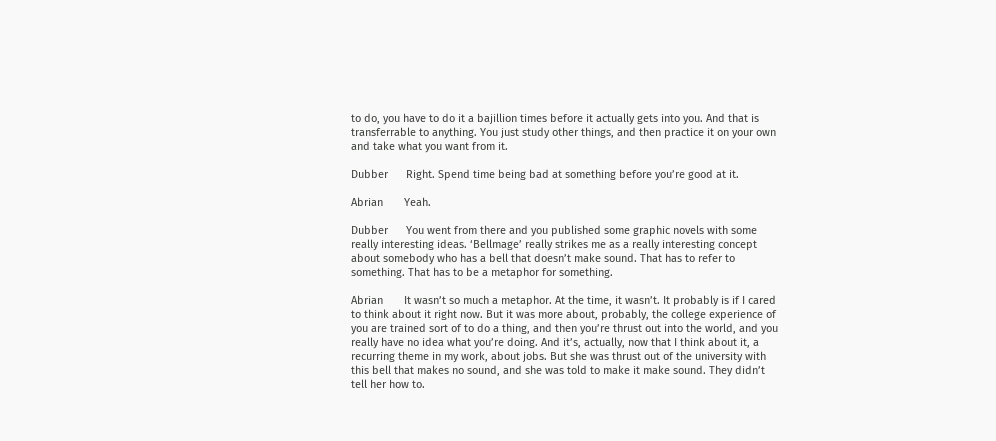to do, you have to do it a bajillion times before it actually gets into you. And that is transferrable to anything. You just study other things, and then practice it on your own and take what you want from it.

Dubber      Right. Spend time being bad at something before you’re good at it.

Abrian       Yeah.

Dubber      You went from there and you published some graphic novels with some really interesting ideas. ‘Bellmage’ really strikes me as a really interesting concept about somebody who has a bell that doesn’t make sound. That has to refer to something. That has to be a metaphor for something.

Abrian       It wasn’t so much a metaphor. At the time, it wasn’t. It probably is if I cared to think about it right now. But it was more about, probably, the college experience of you are trained sort of to do a thing, and then you’re thrust out into the world, and you really have no idea what you’re doing. And it’s, actually, now that I think about it, a recurring theme in my work, about jobs. But she was thrust out of the university with this bell that makes no sound, and she was told to make it make sound. They didn’t tell her how to.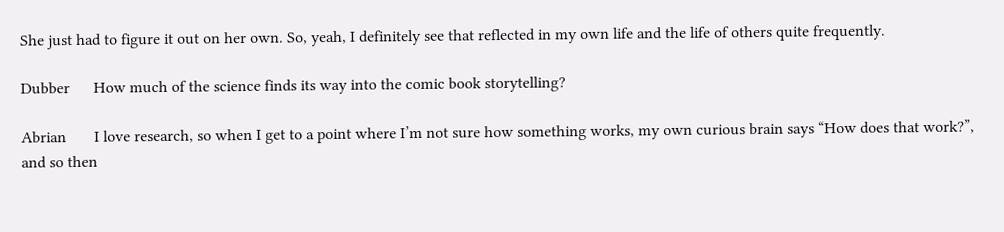She just had to figure it out on her own. So, yeah, I definitely see that reflected in my own life and the life of others quite frequently.

Dubber      How much of the science finds its way into the comic book storytelling?

Abrian       I love research, so when I get to a point where I’m not sure how something works, my own curious brain says “How does that work?”, and so then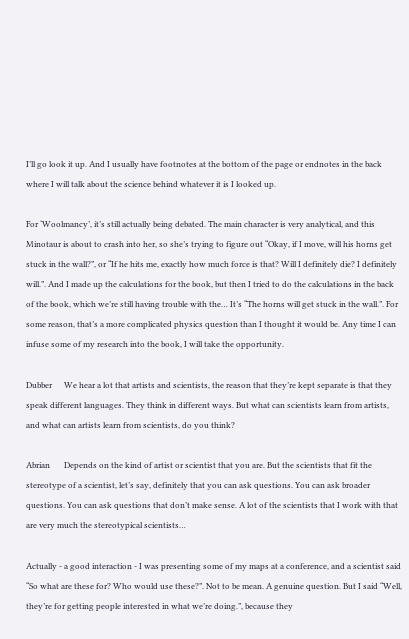I’ll go look it up. And I usually have footnotes at the bottom of the page or endnotes in the back where I will talk about the science behind whatever it is I looked up.

For ‘Woolmancy’, it’s still actually being debated. The main character is very analytical, and this Minotaur is about to crash into her, so she’s trying to figure out “Okay, if I move, will his horns get stuck in the wall?”, or “If he hits me, exactly how much force is that? Will I definitely die? I definitely will.”. And I made up the calculations for the book, but then I tried to do the calculations in the back of the book, which we’re still having trouble with the… It’s “The horns will get stuck in the wall.”. For some reason, that’s a more complicated physics question than I thought it would be. Any time I can infuse some of my research into the book, I will take the opportunity.

Dubber      We hear a lot that artists and scientists, the reason that they’re kept separate is that they speak different languages. They think in different ways. But what can scientists learn from artists, and what can artists learn from scientists, do you think?

Abrian       Depends on the kind of artist or scientist that you are. But the scientists that fit the stereotype of a scientist, let’s say, definitely that you can ask questions. You can ask broader questions. You can ask questions that don’t make sense. A lot of the scientists that I work with that are very much the stereotypical scientists…

Actually - a good interaction - I was presenting some of my maps at a conference, and a scientist said “So what are these for? Who would use these?”. Not to be mean. A genuine question. But I said “Well, they’re for getting people interested in what we’re doing.”, because they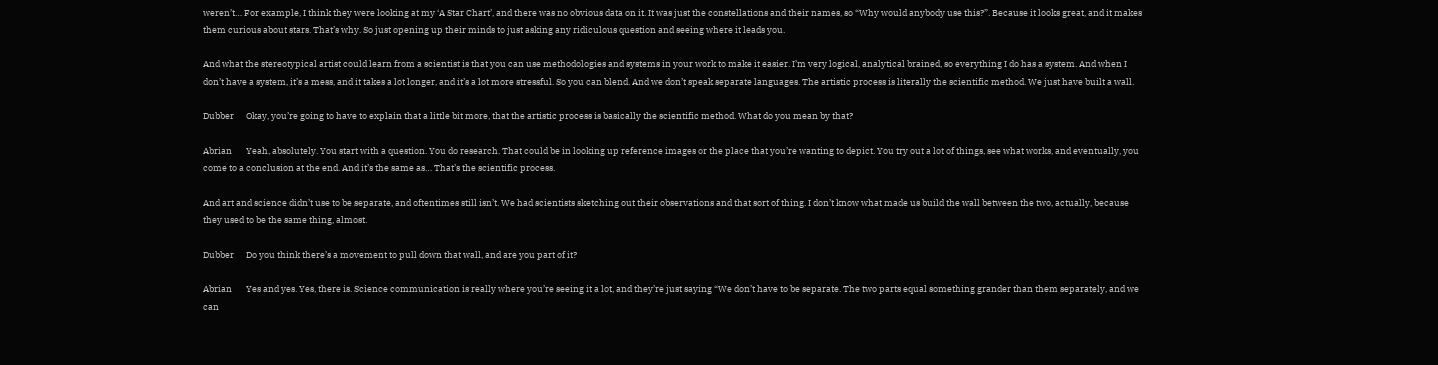weren’t… For example, I think they were looking at my ‘A Star Chart’, and there was no obvious data on it. It was just the constellations and their names, so “Why would anybody use this?”. Because it looks great, and it makes them curious about stars. That’s why. So just opening up their minds to just asking any ridiculous question and seeing where it leads you.

And what the stereotypical artist could learn from a scientist is that you can use methodologies and systems in your work to make it easier. I’m very logical, analytical brained, so everything I do has a system. And when I don’t have a system, it’s a mess, and it takes a lot longer, and it’s a lot more stressful. So you can blend. And we don’t speak separate languages. The artistic process is literally the scientific method. We just have built a wall.

Dubber      Okay, you’re going to have to explain that a little bit more, that the artistic process is basically the scientific method. What do you mean by that?

Abrian       Yeah, absolutely. You start with a question. You do research. That could be in looking up reference images or the place that you’re wanting to depict. You try out a lot of things, see what works, and eventually, you come to a conclusion at the end. And it’s the same as… That’s the scientific process.

And art and science didn’t use to be separate, and oftentimes still isn’t. We had scientists sketching out their observations and that sort of thing. I don’t know what made us build the wall between the two, actually, because they used to be the same thing, almost.

Dubber      Do you think there’s a movement to pull down that wall, and are you part of it?

Abrian       Yes and yes. Yes, there is. Science communication is really where you’re seeing it a lot, and they’re just saying “We don’t have to be separate. The two parts equal something grander than them separately, and we can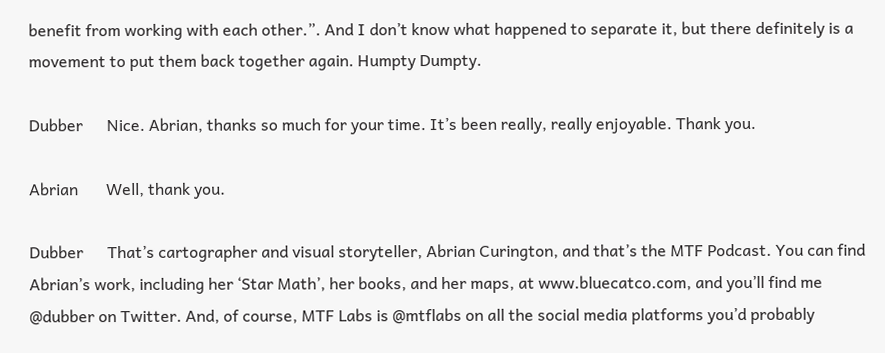benefit from working with each other.”. And I don’t know what happened to separate it, but there definitely is a movement to put them back together again. Humpty Dumpty.

Dubber      Nice. Abrian, thanks so much for your time. It’s been really, really enjoyable. Thank you.

Abrian       Well, thank you.

Dubber      That’s cartographer and visual storyteller, Abrian Curington, and that’s the MTF Podcast. You can find Abrian’s work, including her ‘Star Math’, her books, and her maps, at www.bluecatco.com, and you’ll find me @dubber on Twitter. And, of course, MTF Labs is @mtflabs on all the social media platforms you’d probably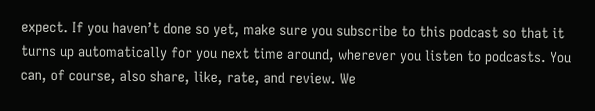expect. If you haven’t done so yet, make sure you subscribe to this podcast so that it turns up automatically for you next time around, wherever you listen to podcasts. You can, of course, also share, like, rate, and review. We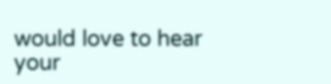would love to hear your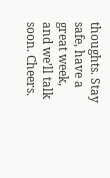thoughts. Stay safe, have a great week, and we’ll talk soon. Cheers.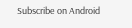Subscribe on Android